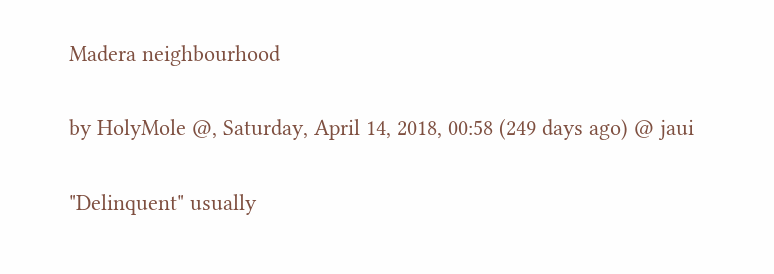Madera neighbourhood

by HolyMole @, Saturday, April 14, 2018, 00:58 (249 days ago) @ jaui

"Delinquent" usually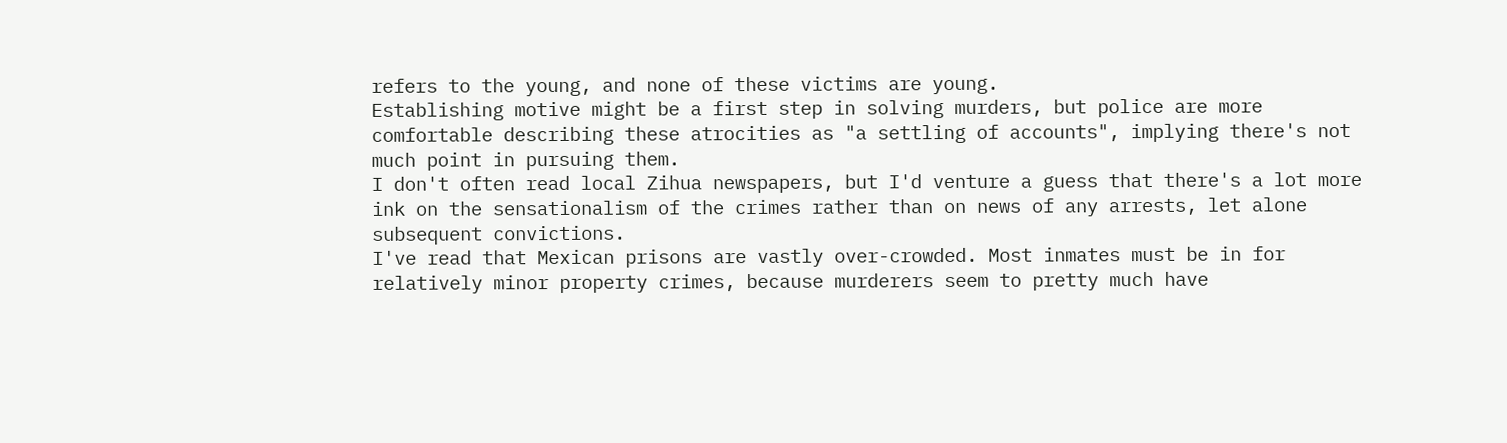refers to the young, and none of these victims are young.
Establishing motive might be a first step in solving murders, but police are more comfortable describing these atrocities as "a settling of accounts", implying there's not much point in pursuing them.
I don't often read local Zihua newspapers, but I'd venture a guess that there's a lot more ink on the sensationalism of the crimes rather than on news of any arrests, let alone subsequent convictions.
I've read that Mexican prisons are vastly over-crowded. Most inmates must be in for relatively minor property crimes, because murderers seem to pretty much have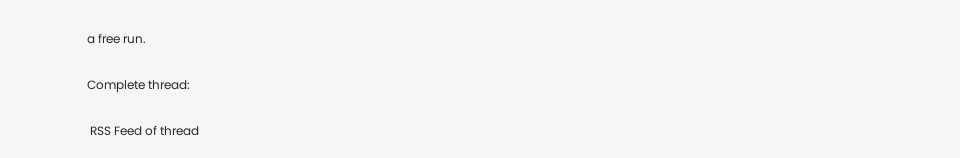a free run.

Complete thread:

 RSS Feed of thread